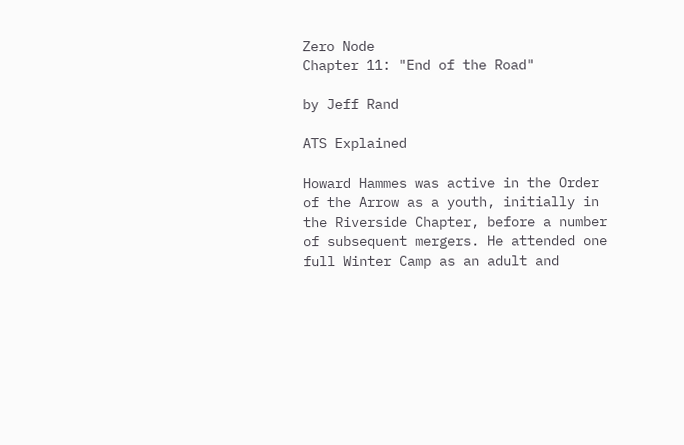Zero Node
Chapter 11: "End of the Road"

by Jeff Rand

ATS Explained

Howard Hammes was active in the Order of the Arrow as a youth, initially in the Riverside Chapter, before a number of subsequent mergers. He attended one full Winter Camp as an adult and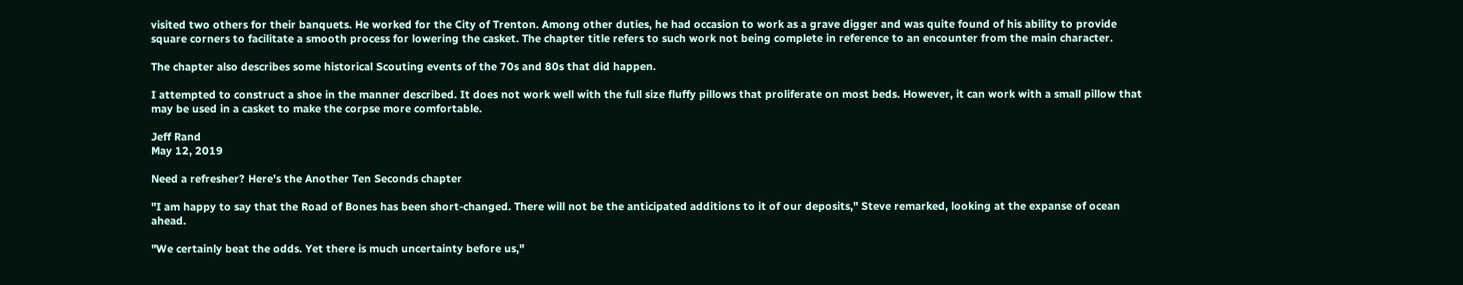visited two others for their banquets. He worked for the City of Trenton. Among other duties, he had occasion to work as a grave digger and was quite found of his ability to provide square corners to facilitate a smooth process for lowering the casket. The chapter title refers to such work not being complete in reference to an encounter from the main character.

The chapter also describes some historical Scouting events of the 70s and 80s that did happen.

I attempted to construct a shoe in the manner described. It does not work well with the full size fluffy pillows that proliferate on most beds. However, it can work with a small pillow that may be used in a casket to make the corpse more comfortable.

Jeff Rand
May 12, 2019

Need a refresher? Here's the Another Ten Seconds chapter

"I am happy to say that the Road of Bones has been short-changed. There will not be the anticipated additions to it of our deposits," Steve remarked, looking at the expanse of ocean ahead.

"We certainly beat the odds. Yet there is much uncertainty before us,"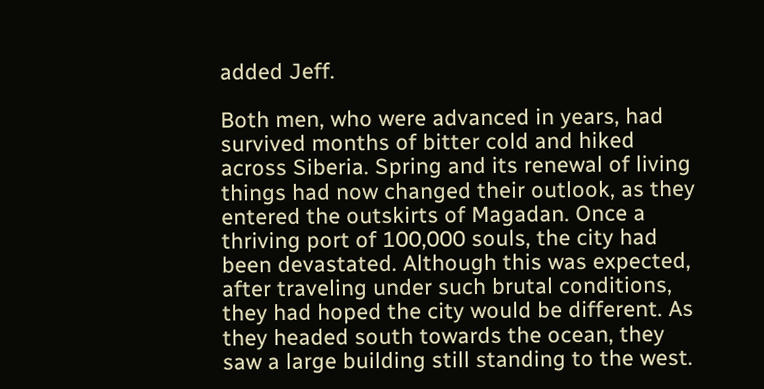added Jeff.

Both men, who were advanced in years, had survived months of bitter cold and hiked across Siberia. Spring and its renewal of living things had now changed their outlook, as they entered the outskirts of Magadan. Once a thriving port of 100,000 souls, the city had been devastated. Although this was expected, after traveling under such brutal conditions, they had hoped the city would be different. As they headed south towards the ocean, they saw a large building still standing to the west.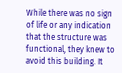While there was no sign of life or any indication that the structure was functional, they knew to avoid this building. It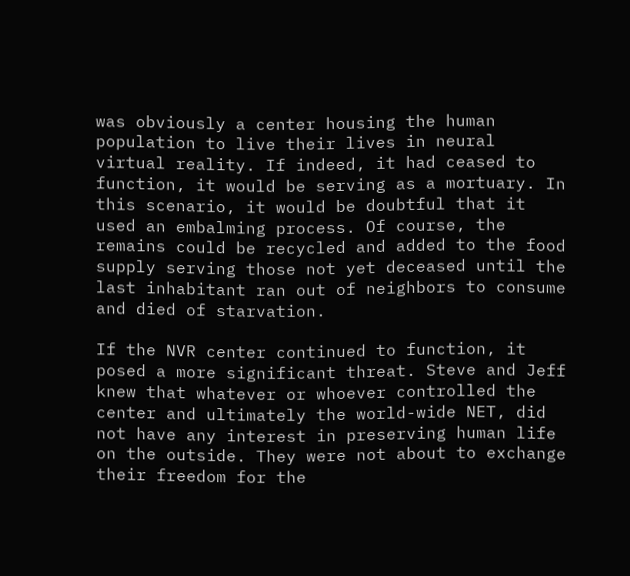was obviously a center housing the human population to live their lives in neural virtual reality. If indeed, it had ceased to function, it would be serving as a mortuary. In this scenario, it would be doubtful that it used an embalming process. Of course, the remains could be recycled and added to the food supply serving those not yet deceased until the last inhabitant ran out of neighbors to consume and died of starvation.

If the NVR center continued to function, it posed a more significant threat. Steve and Jeff knew that whatever or whoever controlled the center and ultimately the world-wide NET, did not have any interest in preserving human life on the outside. They were not about to exchange their freedom for the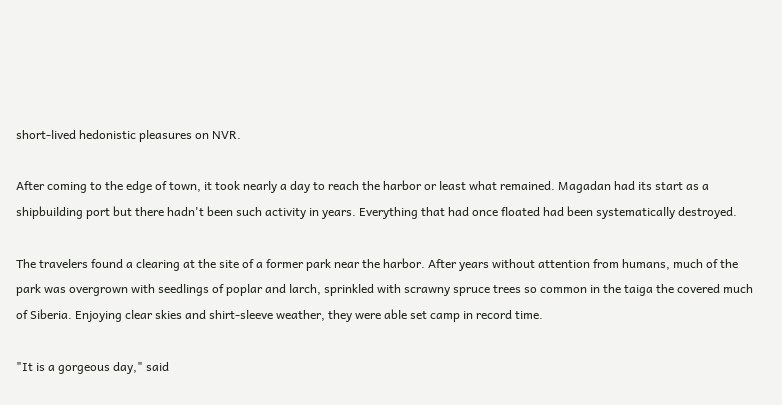short-lived hedonistic pleasures on NVR.

After coming to the edge of town, it took nearly a day to reach the harbor or least what remained. Magadan had its start as a shipbuilding port but there hadn't been such activity in years. Everything that had once floated had been systematically destroyed.

The travelers found a clearing at the site of a former park near the harbor. After years without attention from humans, much of the park was overgrown with seedlings of poplar and larch, sprinkled with scrawny spruce trees so common in the taiga the covered much of Siberia. Enjoying clear skies and shirt-sleeve weather, they were able set camp in record time.

"It is a gorgeous day," said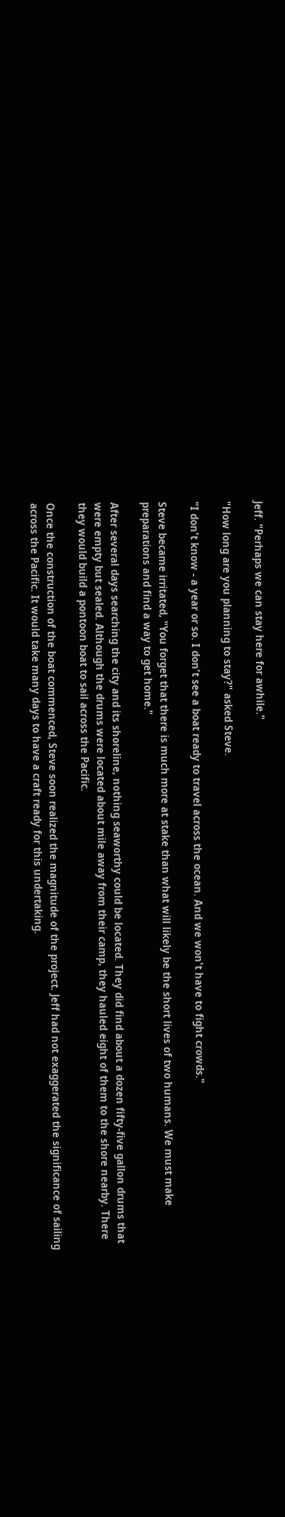Jeff. "Perhaps we can stay here for awhile."

"How long are you planning to stay?" asked Steve.

"I don't know - a year or so. I don't see a boat ready to travel across the ocean. And we won't have to fight crowds."

Steve became irritated, "You forget that there is much more at stake than what will likely be the short lives of two humans. We must make preparations and find a way to get home."

After several days searching the city and its shoreline, nothing seaworthy could be located. They did find about a dozen fifty-five gallon drums that were empty but sealed. Although the drums were located about mile away from their camp, they hauled eight of them to the shore nearby. There they would build a pontoon boat to sail across the Pacific.

Once the construction of the boat commenced, Steve soon realized the magnitude of the project. Jeff had not exaggerated the significance of sailing across the Pacific. It would take many days to have a craft ready for this undertaking.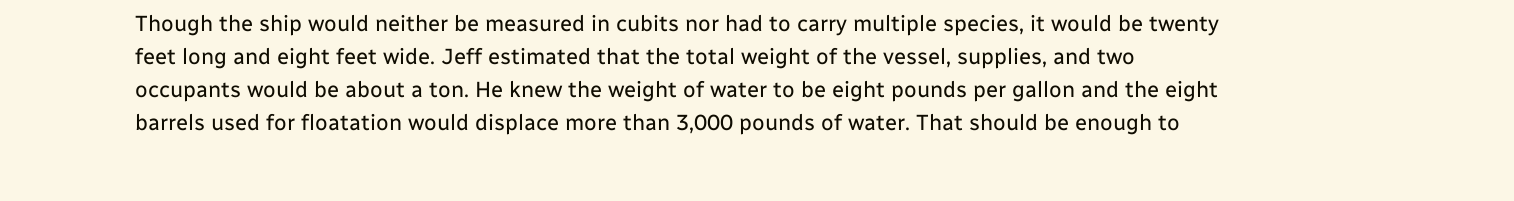Though the ship would neither be measured in cubits nor had to carry multiple species, it would be twenty feet long and eight feet wide. Jeff estimated that the total weight of the vessel, supplies, and two occupants would be about a ton. He knew the weight of water to be eight pounds per gallon and the eight barrels used for floatation would displace more than 3,000 pounds of water. That should be enough to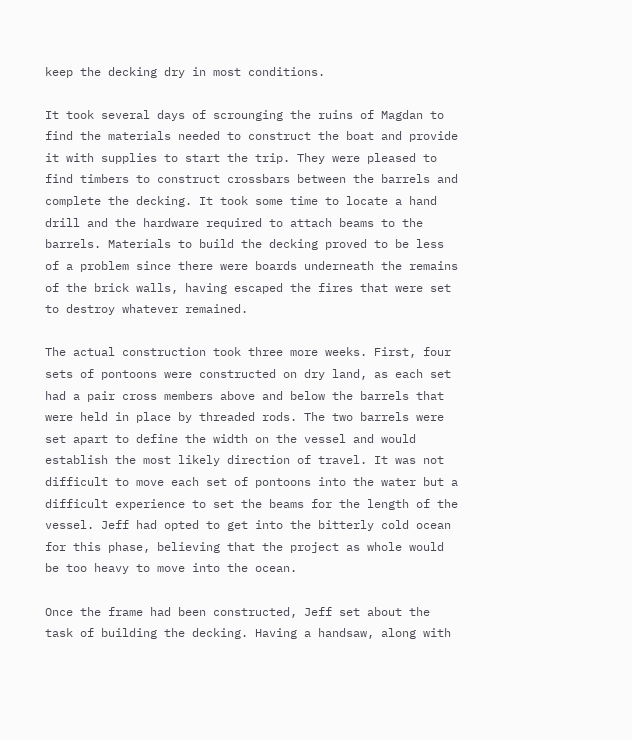keep the decking dry in most conditions.

It took several days of scrounging the ruins of Magdan to find the materials needed to construct the boat and provide it with supplies to start the trip. They were pleased to find timbers to construct crossbars between the barrels and complete the decking. It took some time to locate a hand drill and the hardware required to attach beams to the barrels. Materials to build the decking proved to be less of a problem since there were boards underneath the remains of the brick walls, having escaped the fires that were set to destroy whatever remained.

The actual construction took three more weeks. First, four sets of pontoons were constructed on dry land, as each set had a pair cross members above and below the barrels that were held in place by threaded rods. The two barrels were set apart to define the width on the vessel and would establish the most likely direction of travel. It was not difficult to move each set of pontoons into the water but a difficult experience to set the beams for the length of the vessel. Jeff had opted to get into the bitterly cold ocean for this phase, believing that the project as whole would be too heavy to move into the ocean.

Once the frame had been constructed, Jeff set about the task of building the decking. Having a handsaw, along with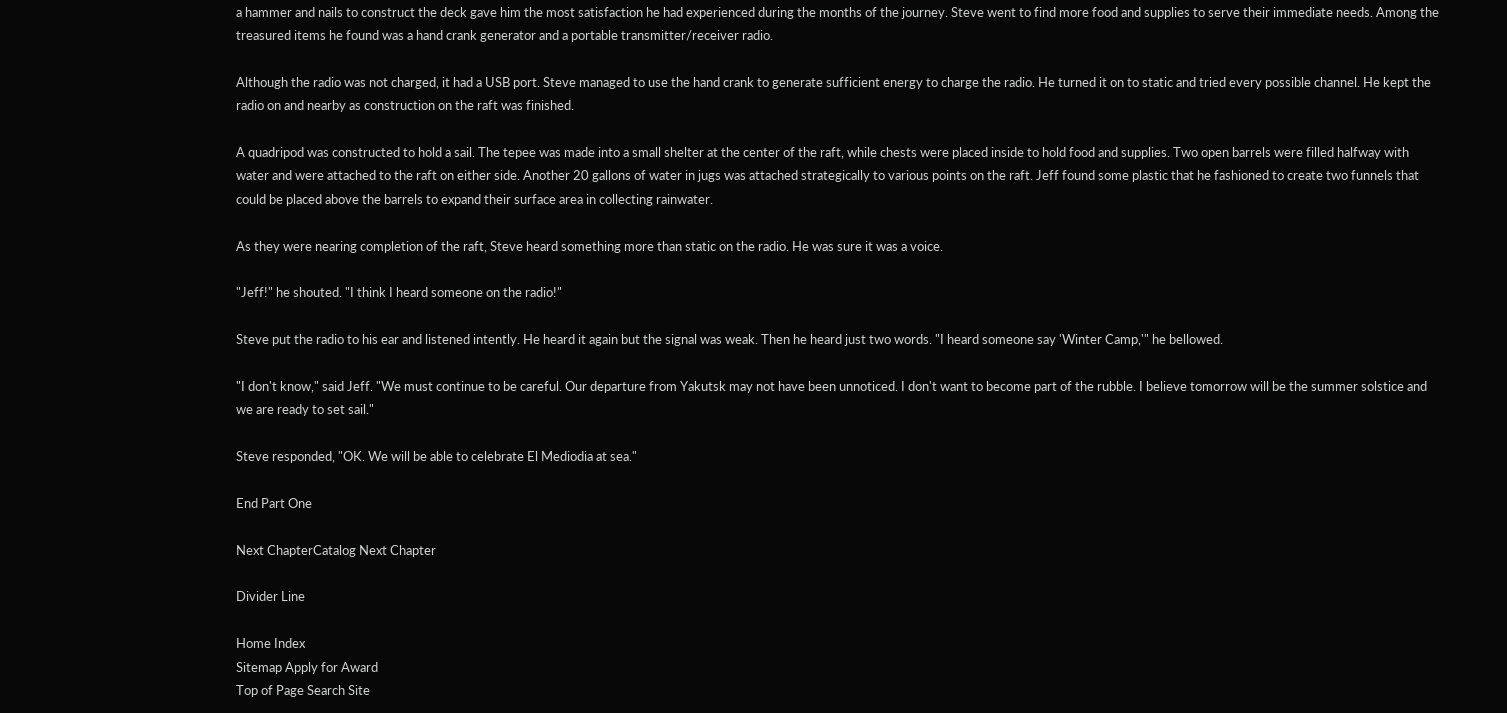a hammer and nails to construct the deck gave him the most satisfaction he had experienced during the months of the journey. Steve went to find more food and supplies to serve their immediate needs. Among the treasured items he found was a hand crank generator and a portable transmitter/receiver radio.

Although the radio was not charged, it had a USB port. Steve managed to use the hand crank to generate sufficient energy to charge the radio. He turned it on to static and tried every possible channel. He kept the radio on and nearby as construction on the raft was finished.

A quadripod was constructed to hold a sail. The tepee was made into a small shelter at the center of the raft, while chests were placed inside to hold food and supplies. Two open barrels were filled halfway with water and were attached to the raft on either side. Another 20 gallons of water in jugs was attached strategically to various points on the raft. Jeff found some plastic that he fashioned to create two funnels that could be placed above the barrels to expand their surface area in collecting rainwater.

As they were nearing completion of the raft, Steve heard something more than static on the radio. He was sure it was a voice.

"Jeff!" he shouted. "I think I heard someone on the radio!"

Steve put the radio to his ear and listened intently. He heard it again but the signal was weak. Then he heard just two words. "I heard someone say 'Winter Camp,'" he bellowed.

"I don't know," said Jeff. "We must continue to be careful. Our departure from Yakutsk may not have been unnoticed. I don't want to become part of the rubble. I believe tomorrow will be the summer solstice and we are ready to set sail."

Steve responded, "OK. We will be able to celebrate El Mediodia at sea."

End Part One

Next ChapterCatalog Next Chapter

Divider Line

Home Index
Sitemap Apply for Award
Top of Page Search Site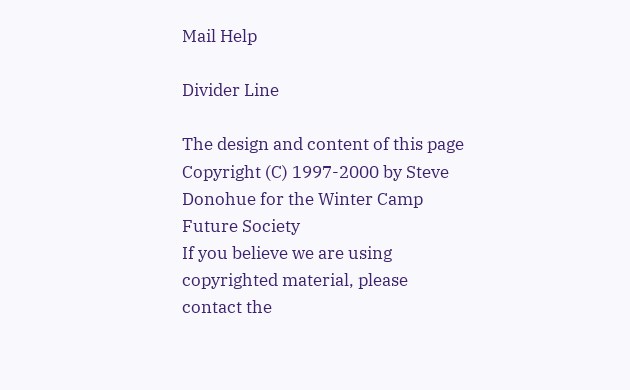Mail Help

Divider Line

The design and content of this page Copyright (C) 1997-2000 by Steve Donohue for the Winter Camp Future Society
If you believe we are using copyrighted material, please contact the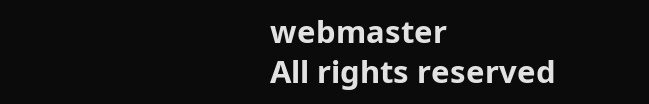webmaster
All rights reserved